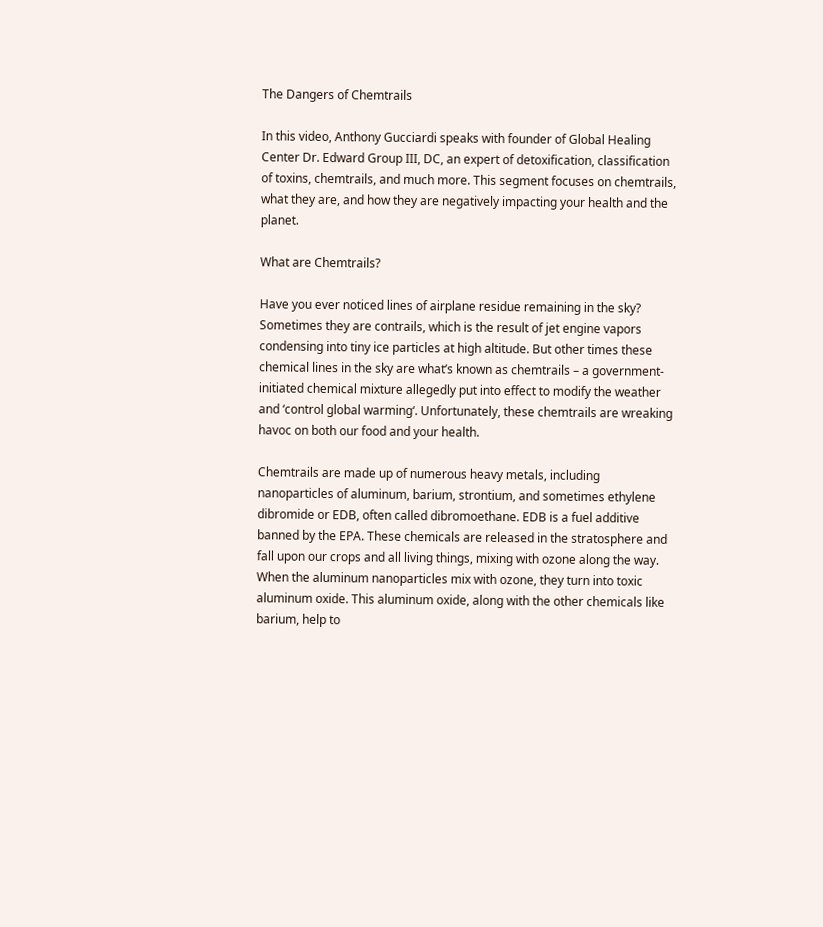The Dangers of Chemtrails

In this video, Anthony Gucciardi speaks with founder of Global Healing Center Dr. Edward Group III, DC, an expert of detoxification, classification of toxins, chemtrails, and much more. This segment focuses on chemtrails, what they are, and how they are negatively impacting your health and the planet.

What are Chemtrails?

Have you ever noticed lines of airplane residue remaining in the sky? Sometimes they are contrails, which is the result of jet engine vapors condensing into tiny ice particles at high altitude. But other times these chemical lines in the sky are what’s known as chemtrails – a government-initiated chemical mixture allegedly put into effect to modify the weather and ‘control global warming‘. Unfortunately, these chemtrails are wreaking havoc on both our food and your health.

Chemtrails are made up of numerous heavy metals, including nanoparticles of aluminum, barium, strontium, and sometimes ethylene dibromide or EDB, often called dibromoethane. EDB is a fuel additive banned by the EPA. These chemicals are released in the stratosphere and fall upon our crops and all living things, mixing with ozone along the way. When the aluminum nanoparticles mix with ozone, they turn into toxic aluminum oxide. This aluminum oxide, along with the other chemicals like barium, help to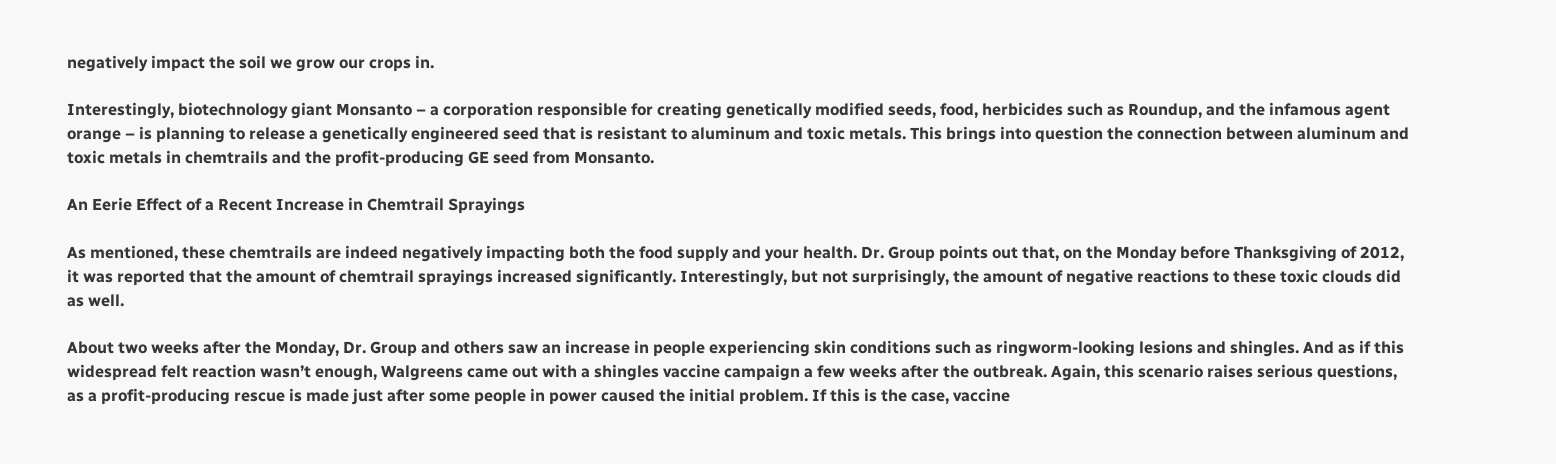negatively impact the soil we grow our crops in.

Interestingly, biotechnology giant Monsanto – a corporation responsible for creating genetically modified seeds, food, herbicides such as Roundup, and the infamous agent orange – is planning to release a genetically engineered seed that is resistant to aluminum and toxic metals. This brings into question the connection between aluminum and toxic metals in chemtrails and the profit-producing GE seed from Monsanto.

An Eerie Effect of a Recent Increase in Chemtrail Sprayings

As mentioned, these chemtrails are indeed negatively impacting both the food supply and your health. Dr. Group points out that, on the Monday before Thanksgiving of 2012, it was reported that the amount of chemtrail sprayings increased significantly. Interestingly, but not surprisingly, the amount of negative reactions to these toxic clouds did as well.

About two weeks after the Monday, Dr. Group and others saw an increase in people experiencing skin conditions such as ringworm-looking lesions and shingles. And as if this widespread felt reaction wasn’t enough, Walgreens came out with a shingles vaccine campaign a few weeks after the outbreak. Again, this scenario raises serious questions, as a profit-producing rescue is made just after some people in power caused the initial problem. If this is the case, vaccine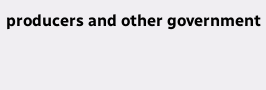producers and other government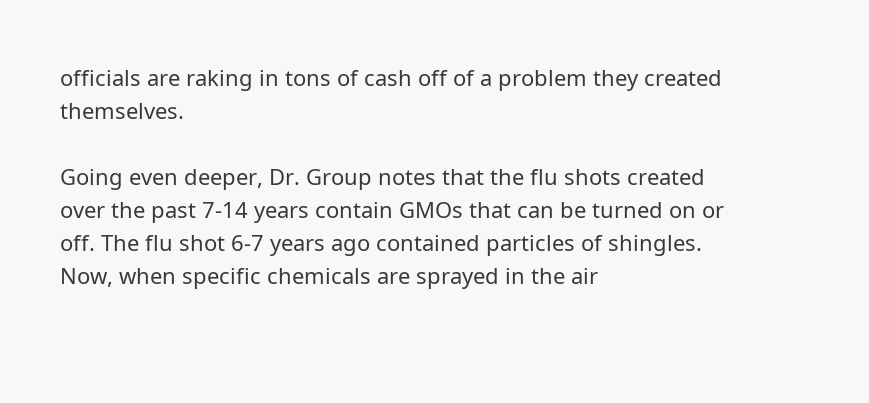officials are raking in tons of cash off of a problem they created themselves.

Going even deeper, Dr. Group notes that the flu shots created over the past 7-14 years contain GMOs that can be turned on or off. The flu shot 6-7 years ago contained particles of shingles. Now, when specific chemicals are sprayed in the air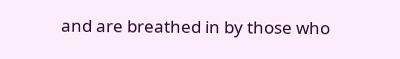and are breathed in by those who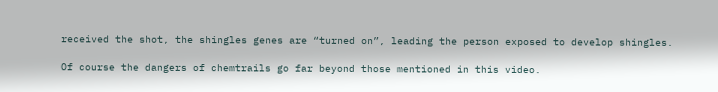received the shot, the shingles genes are “turned on”, leading the person exposed to develop shingles.

Of course the dangers of chemtrails go far beyond those mentioned in this video.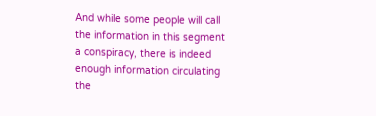And while some people will call the information in this segment a conspiracy, there is indeed enough information circulating the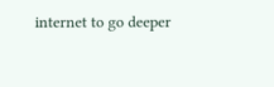internet to go deeper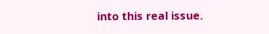into this real issue.